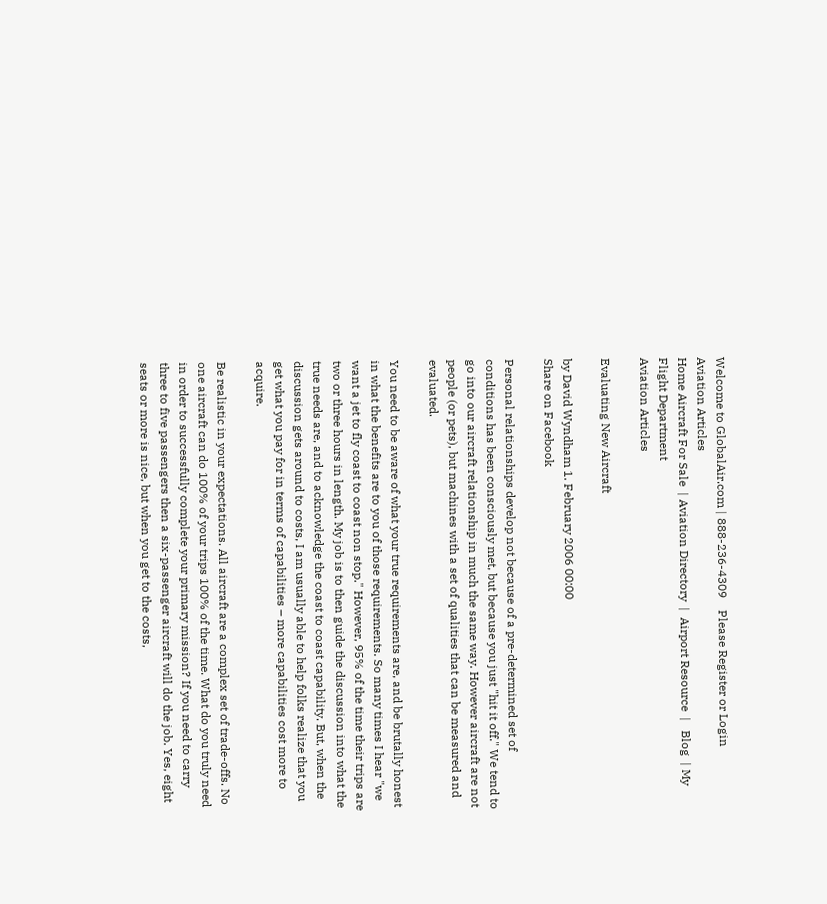Welcome to GlobalAir.com | 888-236-4309    Please Register or Login
Aviation Articles
Home Aircraft For Sale  | Aviation Directory  |  Airport Resource  |   Blog  | My Flight Department
Aviation Articles

Evaluating New Aircraft

by David Wyndham 1. February 2006 00:00
Share on Facebook

Personal relationships develop not because of a pre-determined set of conditions has been consciously met, but because you just "hit it off." We tend to go into our aircraft relationship in much the same way. However aircraft are not people (or pets), but machines with a set of qualities that can be measured and evaluated.

You need to be aware of what your true requirements are, and be brutally honest in what the benefits are to you of those requirements. So many times I hear "we want a jet to fly coast to coast non stop." However, 95% of the time their trips are two or three hours in length. My job is to then guide the discussion into what the true needs are, and to acknowledge the coast to coast capability. But, when the discussion gets around to costs, I am usually able to help folks realize that you get what you pay for in terms of capabilities – more capabilities cost more to acquire.

Be realistic in your expectations. All aircraft are a complex set of trade-offs. No one aircraft can do 100% of your trips 100% of the time. What do you truly need in order to successfully complete your primary mission? If you need to carry three to five passengers then a six-passenger aircraft will do the job. Yes, eight seats or more is nice, but when you get to the costs,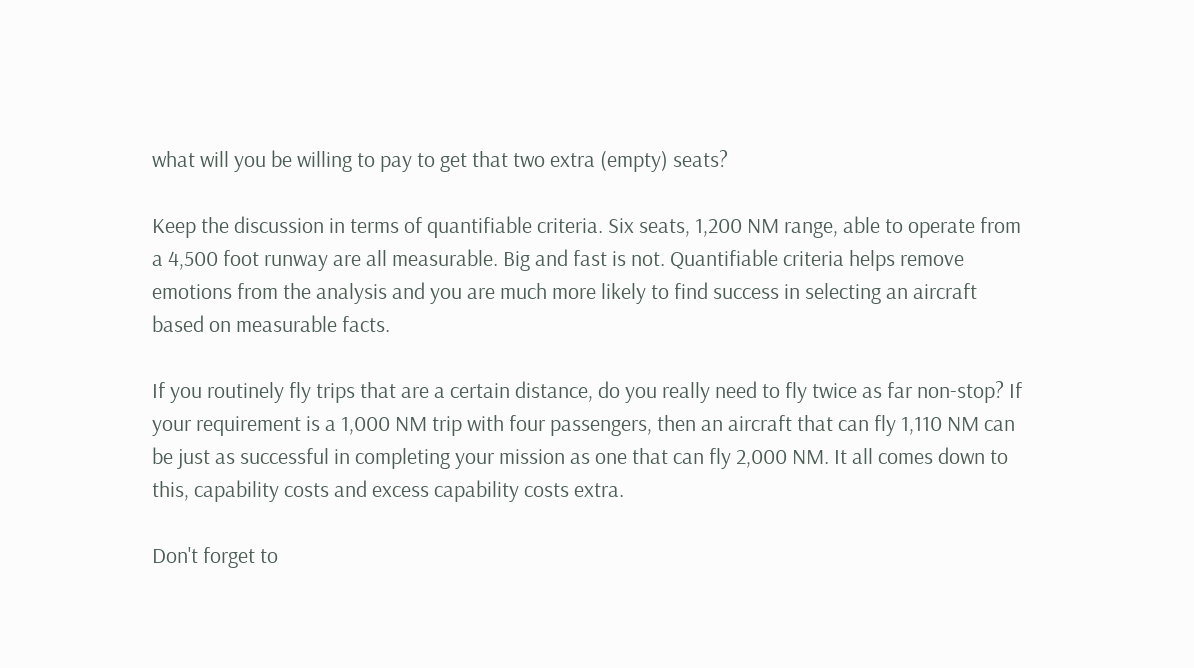what will you be willing to pay to get that two extra (empty) seats?

Keep the discussion in terms of quantifiable criteria. Six seats, 1,200 NM range, able to operate from a 4,500 foot runway are all measurable. Big and fast is not. Quantifiable criteria helps remove emotions from the analysis and you are much more likely to find success in selecting an aircraft based on measurable facts.

If you routinely fly trips that are a certain distance, do you really need to fly twice as far non-stop? If your requirement is a 1,000 NM trip with four passengers, then an aircraft that can fly 1,110 NM can be just as successful in completing your mission as one that can fly 2,000 NM. It all comes down to this, capability costs and excess capability costs extra.

Don't forget to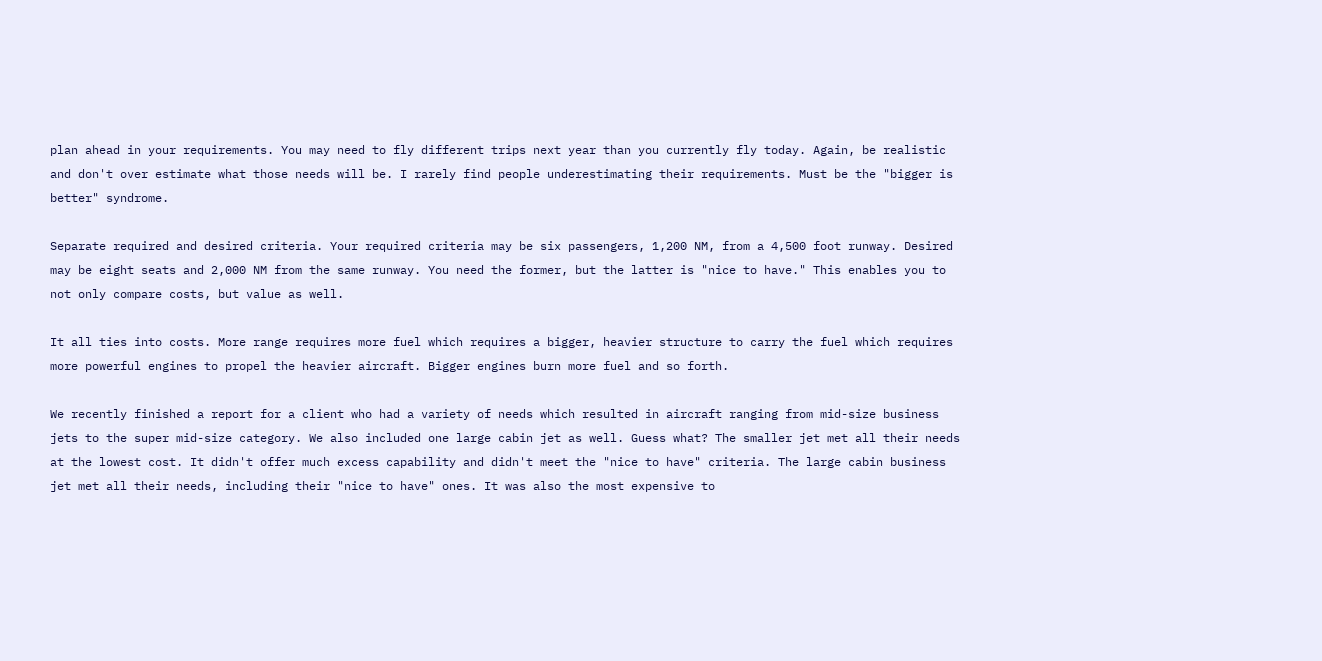plan ahead in your requirements. You may need to fly different trips next year than you currently fly today. Again, be realistic and don't over estimate what those needs will be. I rarely find people underestimating their requirements. Must be the "bigger is better" syndrome.

Separate required and desired criteria. Your required criteria may be six passengers, 1,200 NM, from a 4,500 foot runway. Desired may be eight seats and 2,000 NM from the same runway. You need the former, but the latter is "nice to have." This enables you to not only compare costs, but value as well.

It all ties into costs. More range requires more fuel which requires a bigger, heavier structure to carry the fuel which requires more powerful engines to propel the heavier aircraft. Bigger engines burn more fuel and so forth.

We recently finished a report for a client who had a variety of needs which resulted in aircraft ranging from mid-size business jets to the super mid-size category. We also included one large cabin jet as well. Guess what? The smaller jet met all their needs at the lowest cost. It didn't offer much excess capability and didn't meet the "nice to have" criteria. The large cabin business jet met all their needs, including their "nice to have" ones. It was also the most expensive to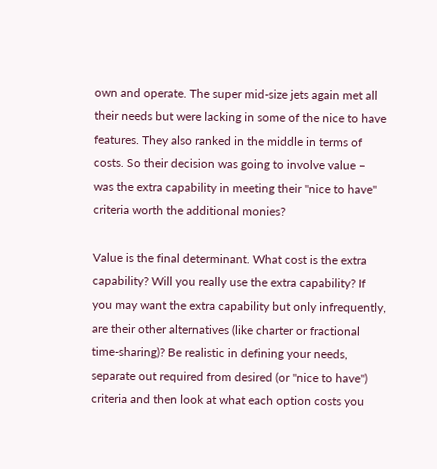own and operate. The super mid-size jets again met all their needs but were lacking in some of the nice to have features. They also ranked in the middle in terms of costs. So their decision was going to involve value – was the extra capability in meeting their "nice to have" criteria worth the additional monies?

Value is the final determinant. What cost is the extra capability? Will you really use the extra capability? If you may want the extra capability but only infrequently, are their other alternatives (like charter or fractional time-sharing)? Be realistic in defining your needs, separate out required from desired (or "nice to have") criteria and then look at what each option costs you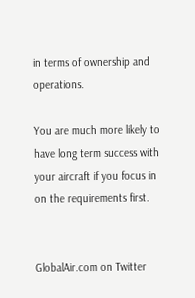in terms of ownership and operations.

You are much more likely to have long term success with your aircraft if you focus in on the requirements first.


GlobalAir.com on Twitter